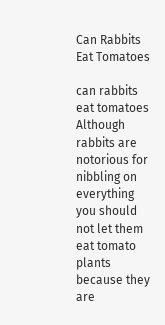Can Rabbits Eat Tomatoes

can rabbits eat tomatoes Although rabbits are notorious for nibbling on everything you should not let them eat tomato plants because they are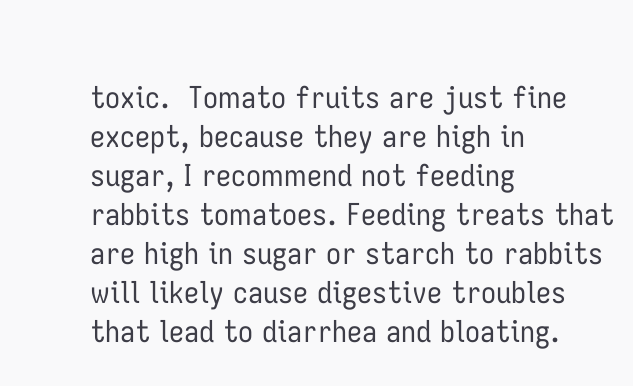toxic.  Tomato fruits are just fine except, because they are high in sugar, I recommend not feeding rabbits tomatoes. Feeding treats that are high in sugar or starch to rabbits will likely cause digestive troubles that lead to diarrhea and bloating.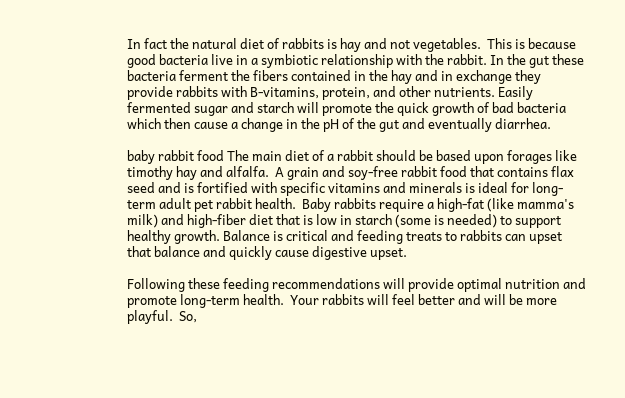In fact the natural diet of rabbits is hay and not vegetables.  This is because good bacteria live in a symbiotic relationship with the rabbit. In the gut these bacteria ferment the fibers contained in the hay and in exchange they provide rabbits with B-vitamins, protein, and other nutrients. Easily fermented sugar and starch will promote the quick growth of bad bacteria which then cause a change in the pH of the gut and eventually diarrhea.

baby rabbit food The main diet of a rabbit should be based upon forages like timothy hay and alfalfa.  A grain and soy-free rabbit food that contains flax seed and is fortified with specific vitamins and minerals is ideal for long-term adult pet rabbit health.  Baby rabbits require a high-fat (like mamma's milk) and high-fiber diet that is low in starch (some is needed) to support healthy growth. Balance is critical and feeding treats to rabbits can upset that balance and quickly cause digestive upset.

Following these feeding recommendations will provide optimal nutrition and promote long-term health.  Your rabbits will feel better and will be more playful.  So,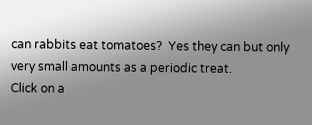can rabbits eat tomatoes?  Yes they can but only very small amounts as a periodic treat.
Click on a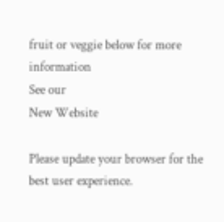fruit or veggie below for more information
See our
New Website

Please update your browser for the best user experience.